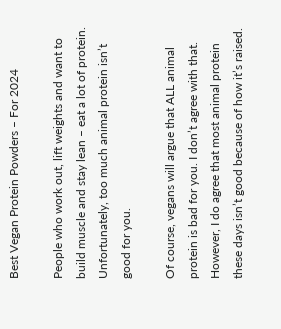Best Vegan Protein Powders – For 2024

People who work out, lift weights and want to build muscle and stay lean – eat a lot of protein. Unfortunately, too much animal protein isn’t good for you.

Of course, vegans will argue that ALL animal protein is bad for you. I don’t agree with that. However, I do agree that most animal protein these days isn’t good because of how it’s raised.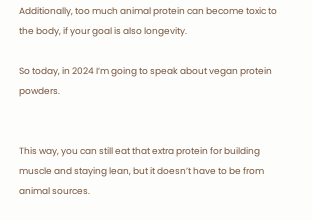Additionally, too much animal protein can become toxic to the body, if your goal is also longevity.

So today, in 2024 I’m going to speak about vegan protein powders.


This way, you can still eat that extra protein for building muscle and staying lean, but it doesn’t have to be from animal sources.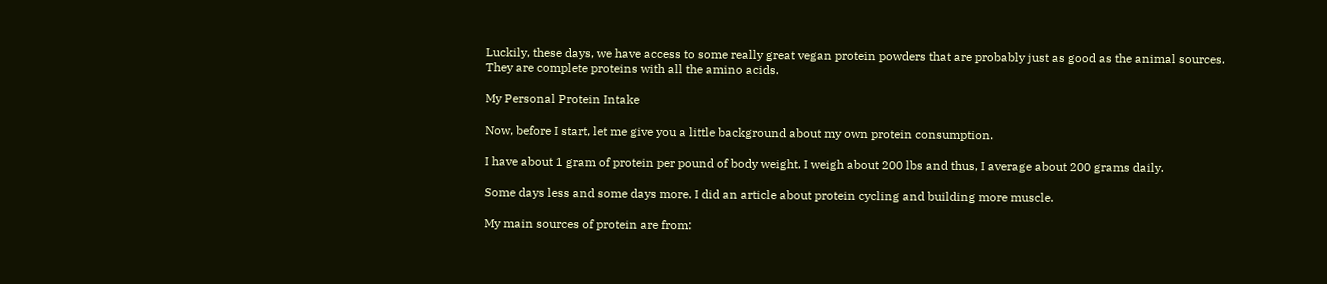Luckily, these days, we have access to some really great vegan protein powders that are probably just as good as the animal sources. They are complete proteins with all the amino acids.

My Personal Protein Intake

Now, before I start, let me give you a little background about my own protein consumption.

I have about 1 gram of protein per pound of body weight. I weigh about 200 lbs and thus, I average about 200 grams daily.

Some days less and some days more. I did an article about protein cycling and building more muscle.

My main sources of protein are from: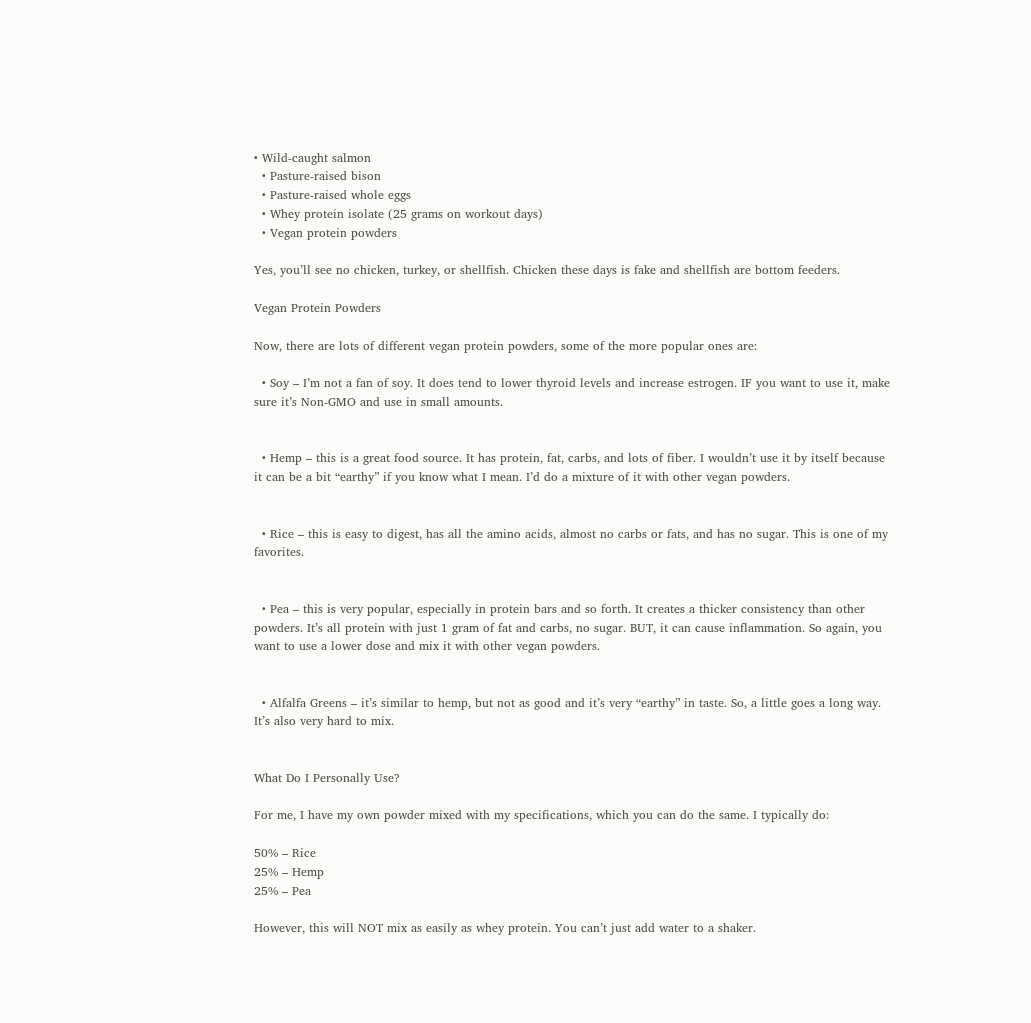• Wild-caught salmon
  • Pasture-raised bison
  • Pasture-raised whole eggs
  • Whey protein isolate (25 grams on workout days)
  • Vegan protein powders

Yes, you’ll see no chicken, turkey, or shellfish. Chicken these days is fake and shellfish are bottom feeders.

Vegan Protein Powders

Now, there are lots of different vegan protein powders, some of the more popular ones are:

  • Soy – I’m not a fan of soy. It does tend to lower thyroid levels and increase estrogen. IF you want to use it, make sure it’s Non-GMO and use in small amounts.


  • Hemp – this is a great food source. It has protein, fat, carbs, and lots of fiber. I wouldn’t use it by itself because it can be a bit “earthy” if you know what I mean. I’d do a mixture of it with other vegan powders.


  • Rice – this is easy to digest, has all the amino acids, almost no carbs or fats, and has no sugar. This is one of my favorites.


  • Pea – this is very popular, especially in protein bars and so forth. It creates a thicker consistency than other powders. It’s all protein with just 1 gram of fat and carbs, no sugar. BUT, it can cause inflammation. So again, you want to use a lower dose and mix it with other vegan powders.


  • Alfalfa Greens – it’s similar to hemp, but not as good and it’s very “earthy” in taste. So, a little goes a long way. It’s also very hard to mix.


What Do I Personally Use?

For me, I have my own powder mixed with my specifications, which you can do the same. I typically do:

50% – Rice
25% – Hemp
25% – Pea

However, this will NOT mix as easily as whey protein. You can’t just add water to a shaker.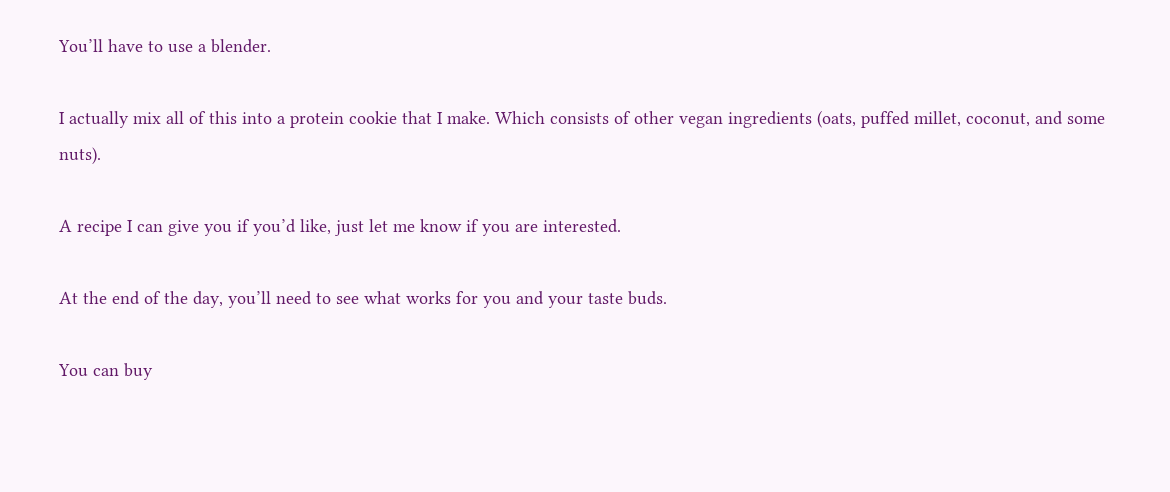You’ll have to use a blender.

I actually mix all of this into a protein cookie that I make. Which consists of other vegan ingredients (oats, puffed millet, coconut, and some nuts).

A recipe I can give you if you’d like, just let me know if you are interested.

At the end of the day, you’ll need to see what works for you and your taste buds.

You can buy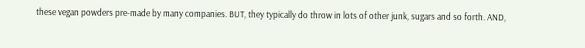these vegan powders pre-made by many companies. BUT, they typically do throw in lots of other junk, sugars and so forth. AND,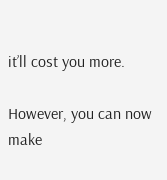it’ll cost you more.

However, you can now make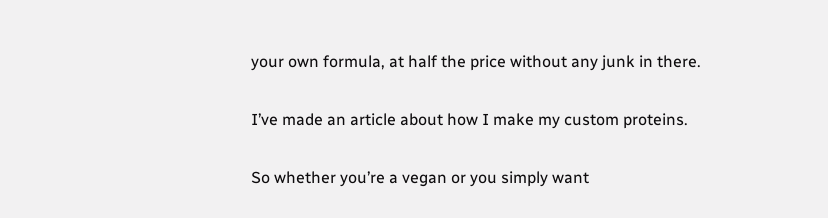your own formula, at half the price without any junk in there.

I’ve made an article about how I make my custom proteins.

So whether you’re a vegan or you simply want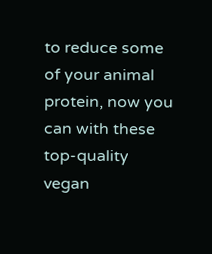to reduce some of your animal protein, now you can with these top-quality vegan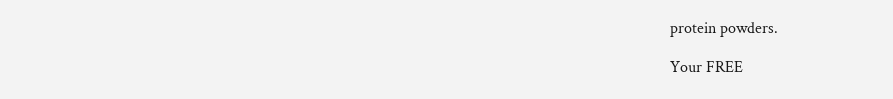protein powders.

Your FREE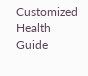Customized Health Guide